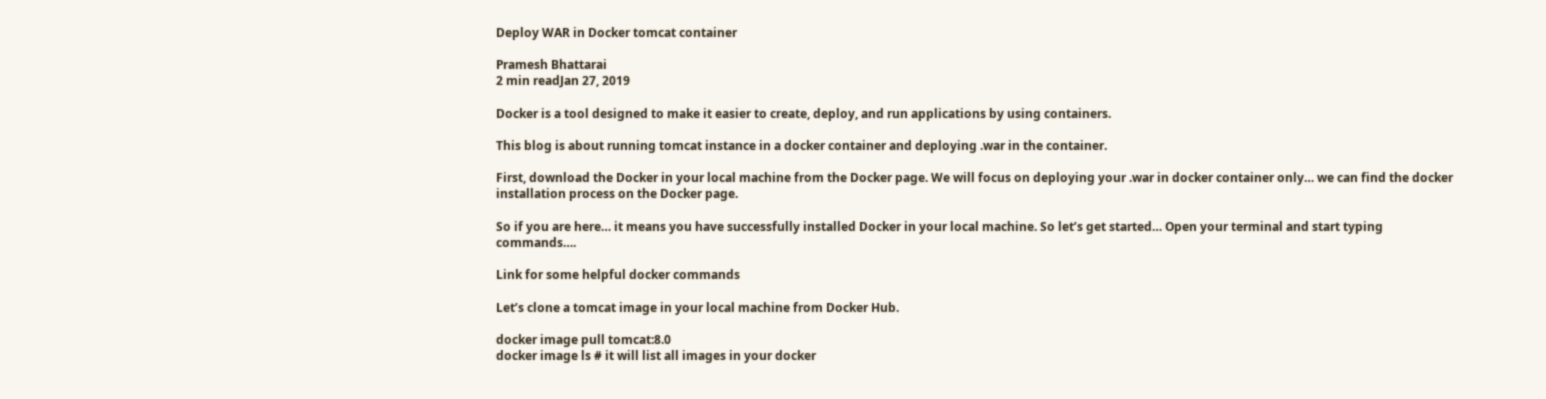Deploy WAR in Docker tomcat container

Pramesh Bhattarai
2 min readJan 27, 2019

Docker is a tool designed to make it easier to create, deploy, and run applications by using containers.

This blog is about running tomcat instance in a docker container and deploying .war in the container.

First, download the Docker in your local machine from the Docker page. We will focus on deploying your .war in docker container only… we can find the docker installation process on the Docker page.

So if you are here… it means you have successfully installed Docker in your local machine. So let’s get started… Open your terminal and start typing commands….

Link for some helpful docker commands

Let’s clone a tomcat image in your local machine from Docker Hub.

docker image pull tomcat:8.0
docker image ls # it will list all images in your docker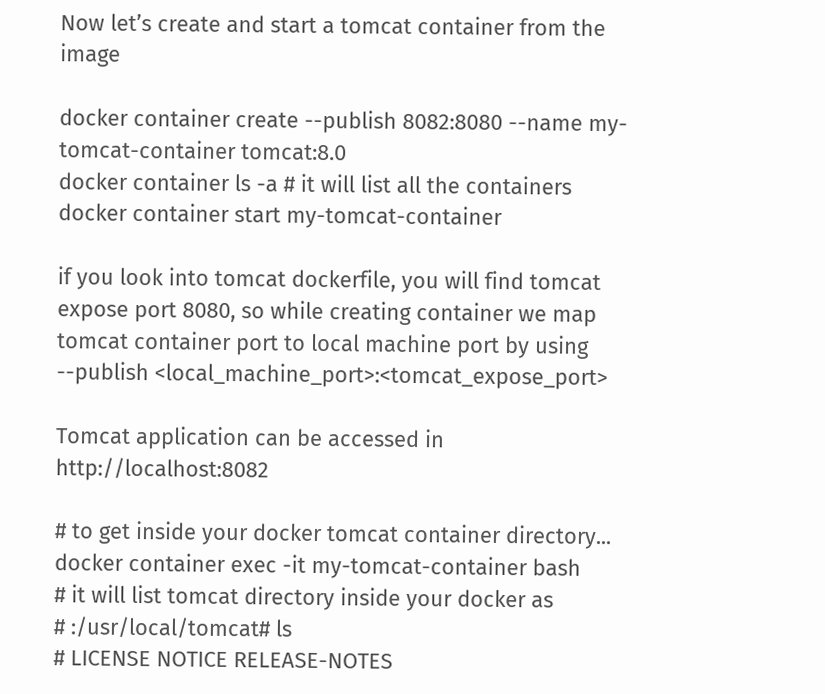Now let’s create and start a tomcat container from the image

docker container create --publish 8082:8080 --name my-tomcat-container tomcat:8.0
docker container ls -a # it will list all the containers
docker container start my-tomcat-container

if you look into tomcat dockerfile, you will find tomcat expose port 8080, so while creating container we map tomcat container port to local machine port by using --publish <local_machine_port>:<tomcat_expose_port>

Tomcat application can be accessed in http://localhost:8082

# to get inside your docker tomcat container directory...
docker container exec -it my-tomcat-container bash
# it will list tomcat directory inside your docker as
# :/usr/local/tomcat# ls
# LICENSE NOTICE RELEASE-NOTES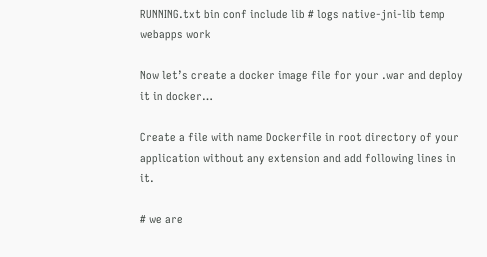RUNNING.txt bin conf include lib # logs native-jni-lib temp webapps work

Now let’s create a docker image file for your .war and deploy it in docker…

Create a file with name Dockerfile in root directory of your application without any extension and add following lines in it.

# we are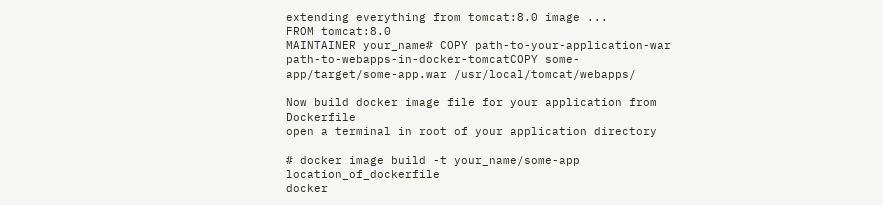extending everything from tomcat:8.0 image ...
FROM tomcat:8.0
MAINTAINER your_name# COPY path-to-your-application-war path-to-webapps-in-docker-tomcatCOPY some-app/target/some-app.war /usr/local/tomcat/webapps/

Now build docker image file for your application from Dockerfile
open a terminal in root of your application directory

# docker image build -t your_name/some-app location_of_dockerfile
docker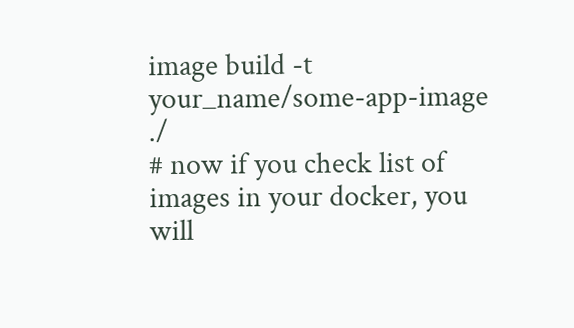image build -t your_name/some-app-image ./
# now if you check list of images in your docker, you will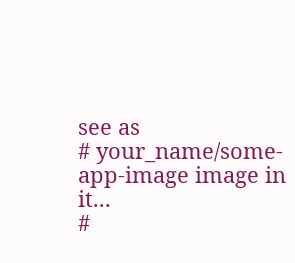see as
# your_name/some-app-image image in it...
#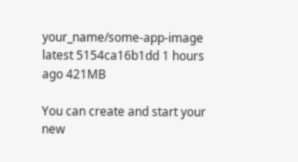your_name/some-app-image latest 5154ca16b1dd 1 hours ago 421MB

You can create and start your new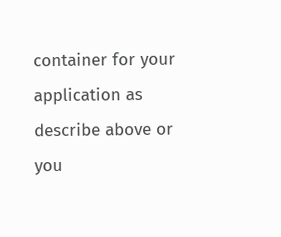container for your application as describe above or you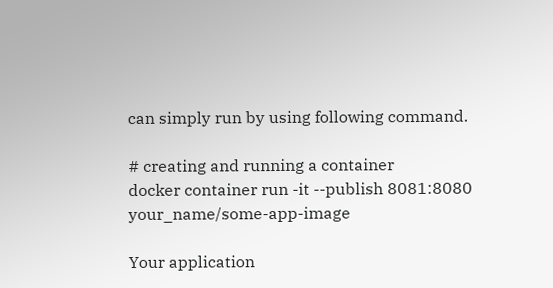can simply run by using following command.

# creating and running a container
docker container run -it --publish 8081:8080 your_name/some-app-image

Your application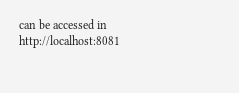can be accessed in http://localhost:8081